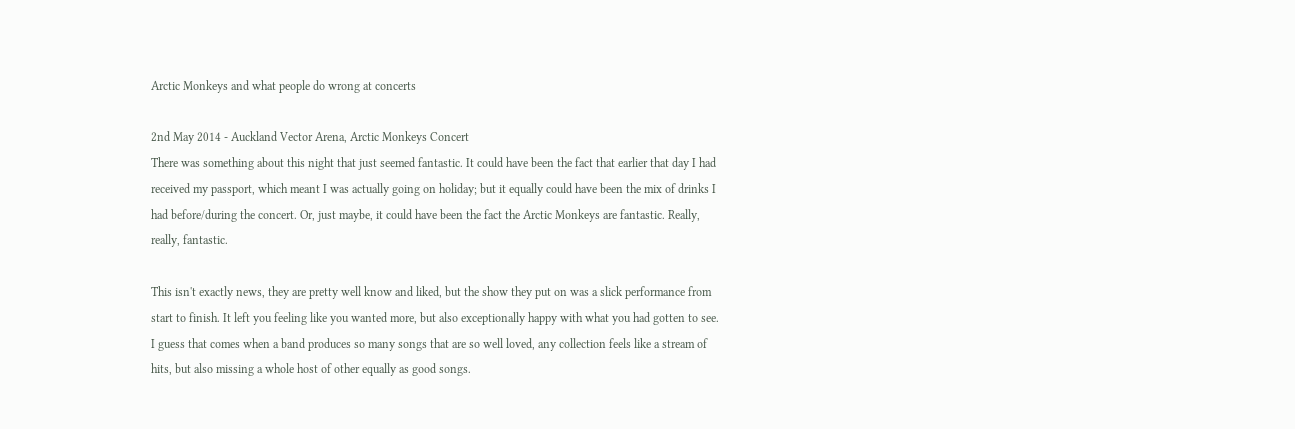Arctic Monkeys and what people do wrong at concerts

2nd May 2014 - Auckland Vector Arena, Arctic Monkeys Concert
There was something about this night that just seemed fantastic. It could have been the fact that earlier that day I had received my passport, which meant I was actually going on holiday; but it equally could have been the mix of drinks I had before/during the concert. Or, just maybe, it could have been the fact the Arctic Monkeys are fantastic. Really, really, fantastic.

This isn't exactly news, they are pretty well know and liked, but the show they put on was a slick performance from start to finish. It left you feeling like you wanted more, but also exceptionally happy with what you had gotten to see. I guess that comes when a band produces so many songs that are so well loved, any collection feels like a stream of hits, but also missing a whole host of other equally as good songs.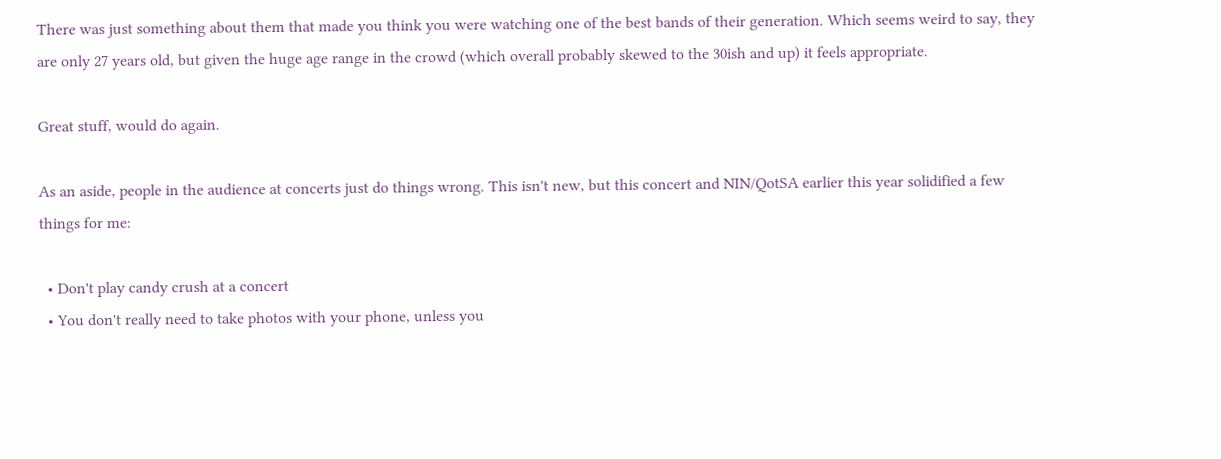There was just something about them that made you think you were watching one of the best bands of their generation. Which seems weird to say, they are only 27 years old, but given the huge age range in the crowd (which overall probably skewed to the 30ish and up) it feels appropriate.

Great stuff, would do again.

As an aside, people in the audience at concerts just do things wrong. This isn't new, but this concert and NIN/QotSA earlier this year solidified a few things for me:

  • Don't play candy crush at a concert
  • You don't really need to take photos with your phone, unless you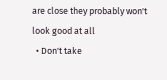are close they probably won't look good at all
  • Don't take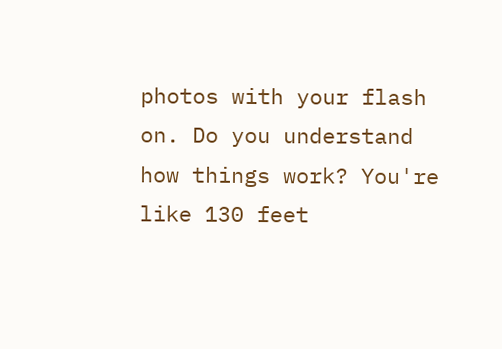photos with your flash on. Do you understand how things work? You're like 130 feet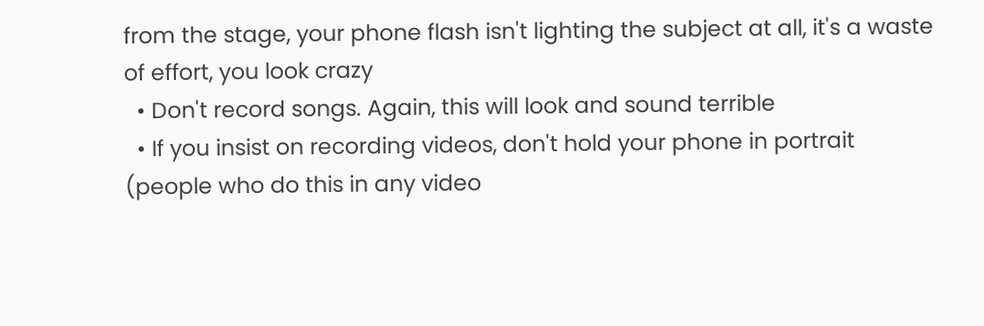from the stage, your phone flash isn't lighting the subject at all, it's a waste of effort, you look crazy
  • Don't record songs. Again, this will look and sound terrible
  • If you insist on recording videos, don't hold your phone in portrait (people who do this in any video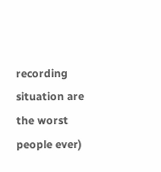recording situation are the worst people ever)